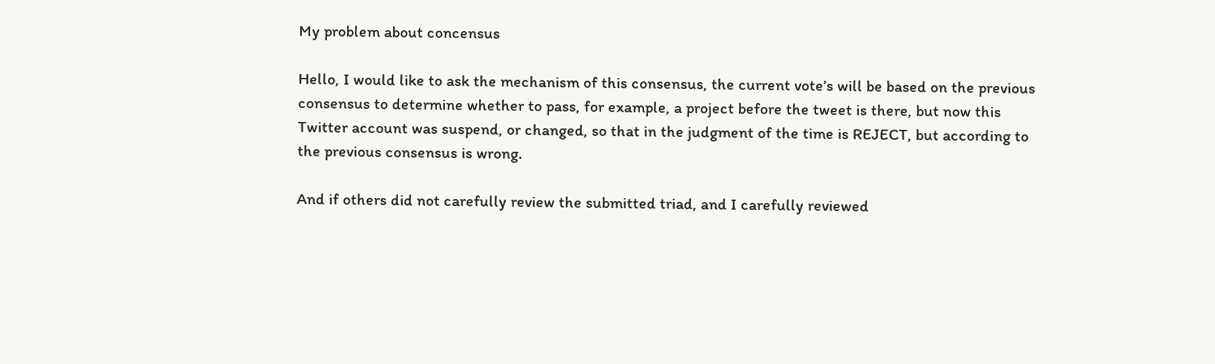My problem about concensus

Hello, I would like to ask the mechanism of this consensus, the current vote’s will be based on the previous consensus to determine whether to pass, for example, a project before the tweet is there, but now this Twitter account was suspend, or changed, so that in the judgment of the time is REJECT, but according to the previous consensus is wrong.

And if others did not carefully review the submitted triad, and I carefully reviewed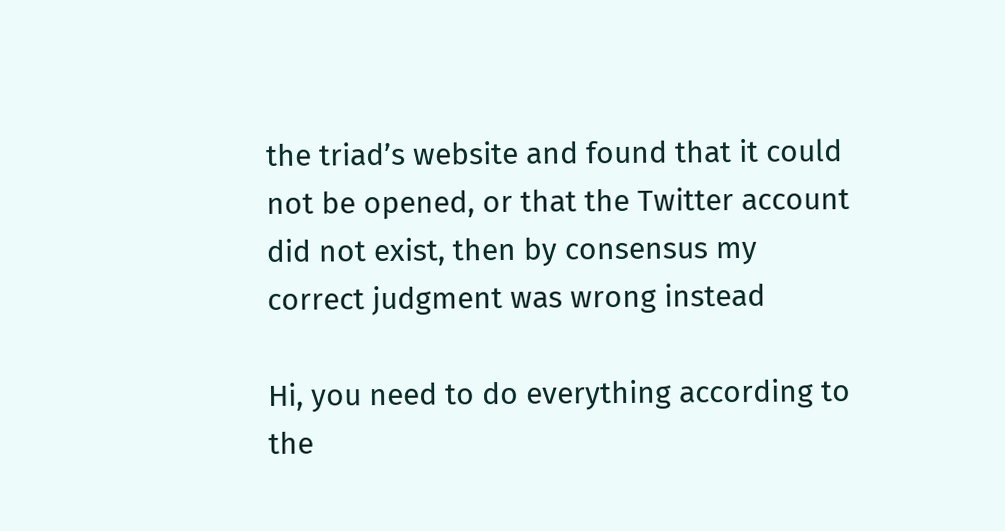the triad’s website and found that it could not be opened, or that the Twitter account did not exist, then by consensus my correct judgment was wrong instead

Hi, you need to do everything according to the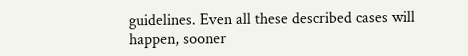guidelines. Even all these described cases will happen, sooner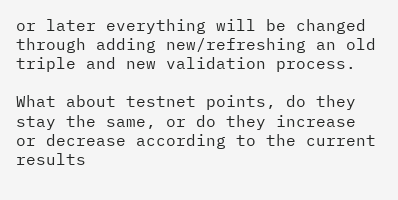or later everything will be changed through adding new/refreshing an old triple and new validation process.

What about testnet points, do they stay the same, or do they increase or decrease according to the current results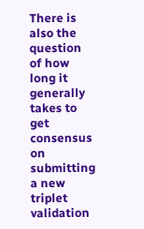There is also the question of how long it generally takes to get consensus on submitting a new triplet validation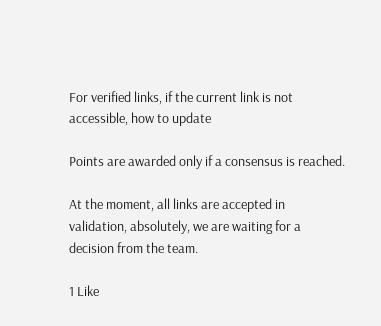For verified links, if the current link is not accessible, how to update

Points are awarded only if a consensus is reached.

At the moment, all links are accepted in validation, absolutely, we are waiting for a decision from the team.

1 Like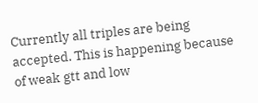Currently all triples are being accepted. This is happening because of weak gtt and low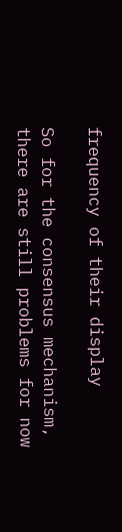frequency of their display

So for the consensus mechanism, there are still problems for now